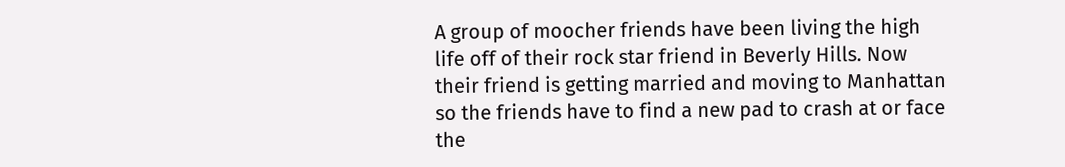A group of moocher friends have been living the high life off of their rock star friend in Beverly Hills. Now their friend is getting married and moving to Manhattan so the friends have to find a new pad to crash at or face the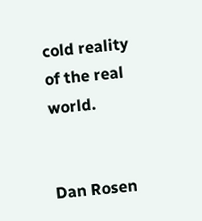cold reality of the real world.


Dan Rosen